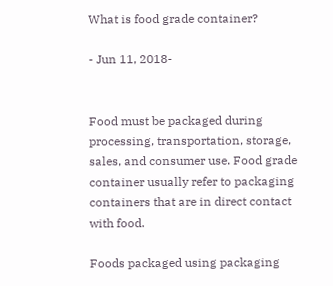What is food grade container?

- Jun 11, 2018-


Food must be packaged during processing, transportation, storage, sales, and consumer use. Food grade container usually refer to packaging containers that are in direct contact with food.

Foods packaged using packaging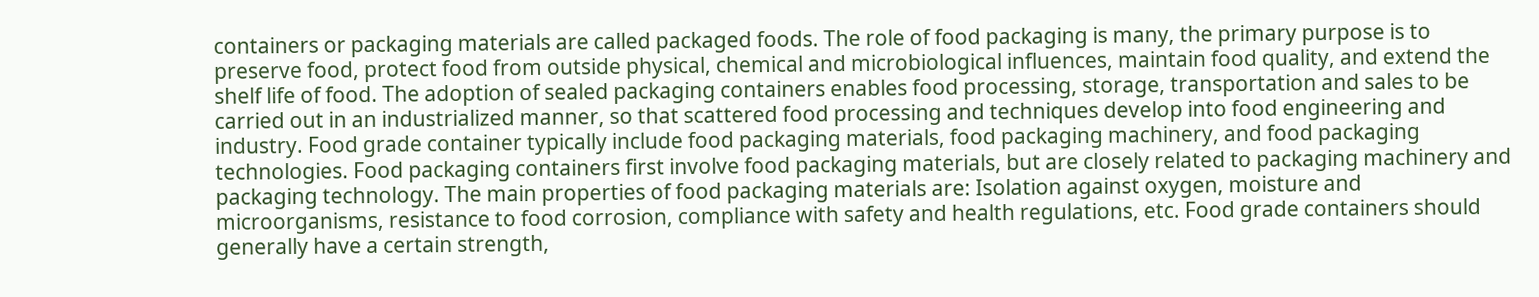containers or packaging materials are called packaged foods. The role of food packaging is many, the primary purpose is to preserve food, protect food from outside physical, chemical and microbiological influences, maintain food quality, and extend the shelf life of food. The adoption of sealed packaging containers enables food processing, storage, transportation and sales to be carried out in an industrialized manner, so that scattered food processing and techniques develop into food engineering and industry. Food grade container typically include food packaging materials, food packaging machinery, and food packaging technologies. Food packaging containers first involve food packaging materials, but are closely related to packaging machinery and packaging technology. The main properties of food packaging materials are: Isolation against oxygen, moisture and microorganisms, resistance to food corrosion, compliance with safety and health regulations, etc. Food grade containers should generally have a certain strength,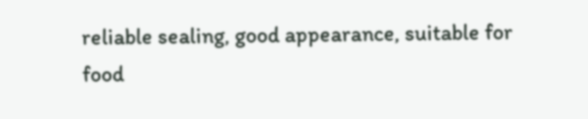reliable sealing, good appearance, suitable for food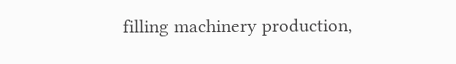filling machinery production,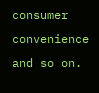consumer convenience and so on.